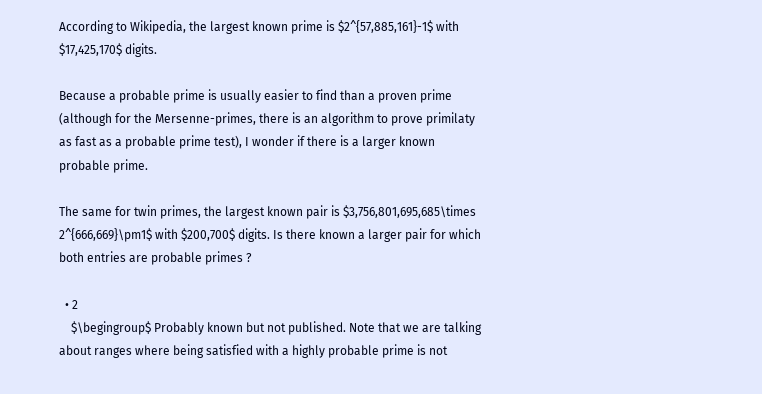According to Wikipedia, the largest known prime is $2^{57,885,161}-1$ with $17,425,170$ digits.

Because a probable prime is usually easier to find than a proven prime (although for the Mersenne-primes, there is an algorithm to prove primilaty as fast as a probable prime test), I wonder if there is a larger known probable prime.

The same for twin primes, the largest known pair is $3,756,801,695,685\times 2^{666,669}\pm1$ with $200,700$ digits. Is there known a larger pair for which both entries are probable primes ?

  • 2
    $\begingroup$ Probably known but not published. Note that we are talking about ranges where being satisfied with a highly probable prime is not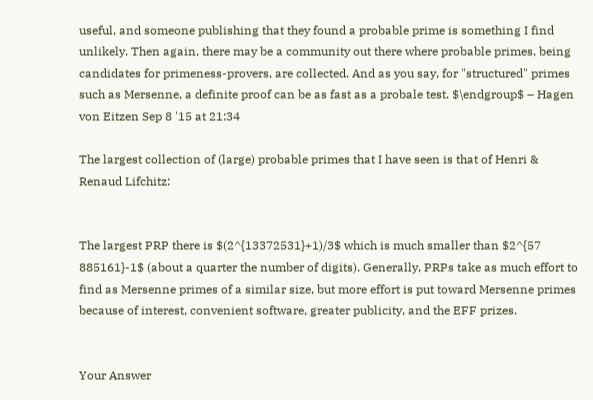useful, and someone publishing that they found a probable prime is something I find unlikely. Then again, there may be a community out there where probable primes, being candidates for primeness-provers, are collected. And as you say, for "structured" primes such as Mersenne, a definite proof can be as fast as a probale test. $\endgroup$ – Hagen von Eitzen Sep 8 '15 at 21:34

The largest collection of (large) probable primes that I have seen is that of Henri & Renaud Lifchitz:


The largest PRP there is $(2^{13372531}+1)/3$ which is much smaller than $2^{57 885161}-1$ (about a quarter the number of digits). Generally, PRPs take as much effort to find as Mersenne primes of a similar size, but more effort is put toward Mersenne primes because of interest, convenient software, greater publicity, and the EFF prizes.


Your Answer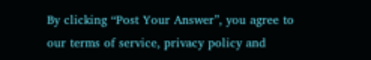By clicking “Post Your Answer”, you agree to our terms of service, privacy policy and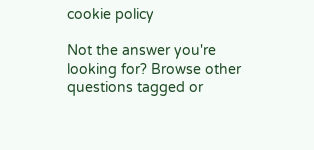cookie policy

Not the answer you're looking for? Browse other questions tagged or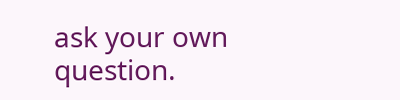ask your own question.